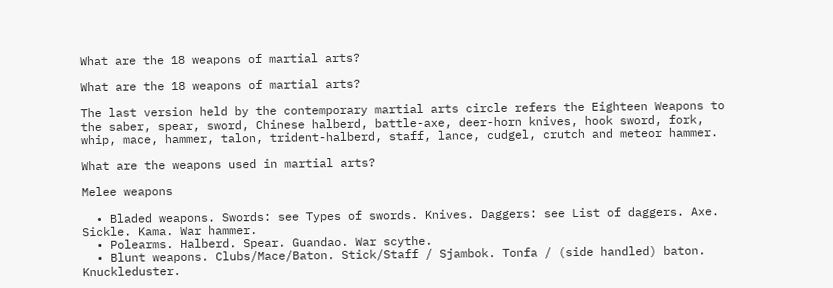What are the 18 weapons of martial arts?

What are the 18 weapons of martial arts?

The last version held by the contemporary martial arts circle refers the Eighteen Weapons to the saber, spear, sword, Chinese halberd, battle-axe, deer-horn knives, hook sword, fork, whip, mace, hammer, talon, trident-halberd, staff, lance, cudgel, crutch and meteor hammer.

What are the weapons used in martial arts?

Melee weapons

  • Bladed weapons. Swords: see Types of swords. Knives. Daggers: see List of daggers. Axe. Sickle. Kama. War hammer.
  • Polearms. Halberd. Spear. Guandao. War scythe.
  • Blunt weapons. Clubs/Mace/Baton. Stick/Staff / Sjambok. Tonfa / (side handled) baton. Knuckleduster.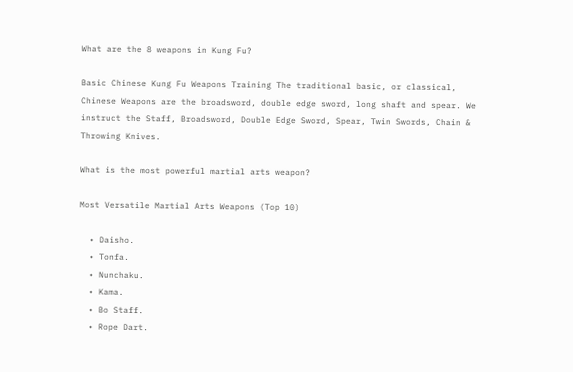What are the 8 weapons in Kung Fu?

Basic Chinese Kung Fu Weapons Training The traditional basic, or classical, Chinese Weapons are the broadsword, double edge sword, long shaft and spear. We instruct the Staff, Broadsword, Double Edge Sword, Spear, Twin Swords, Chain & Throwing Knives.

What is the most powerful martial arts weapon?

Most Versatile Martial Arts Weapons (Top 10)

  • Daisho.
  • Tonfa.
  • Nunchaku.
  • Kama.
  • Bo Staff.
  • Rope Dart.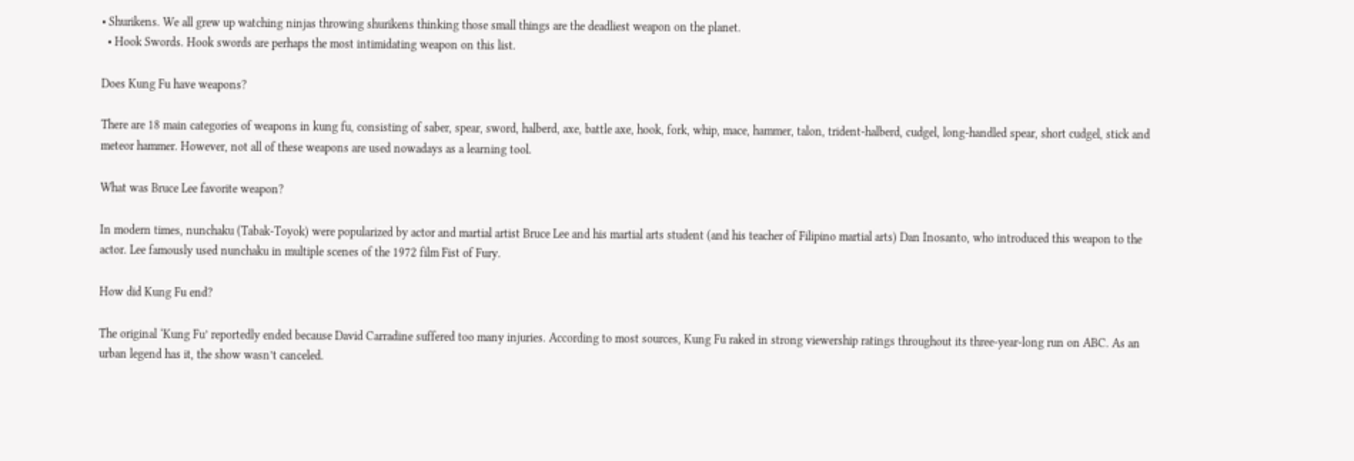• Shurikens. We all grew up watching ninjas throwing shurikens thinking those small things are the deadliest weapon on the planet.
  • Hook Swords. Hook swords are perhaps the most intimidating weapon on this list.

Does Kung Fu have weapons?

There are 18 main categories of weapons in kung fu, consisting of saber, spear, sword, halberd, axe, battle axe, hook, fork, whip, mace, hammer, talon, trident-halberd, cudgel, long-handled spear, short cudgel, stick and meteor hammer. However, not all of these weapons are used nowadays as a learning tool.

What was Bruce Lee favorite weapon?

In modern times, nunchaku (Tabak-Toyok) were popularized by actor and martial artist Bruce Lee and his martial arts student (and his teacher of Filipino martial arts) Dan Inosanto, who introduced this weapon to the actor. Lee famously used nunchaku in multiple scenes of the 1972 film Fist of Fury.

How did Kung Fu end?

The original ‘Kung Fu’ reportedly ended because David Carradine suffered too many injuries. According to most sources, Kung Fu raked in strong viewership ratings throughout its three-year-long run on ABC. As an urban legend has it, the show wasn’t canceled.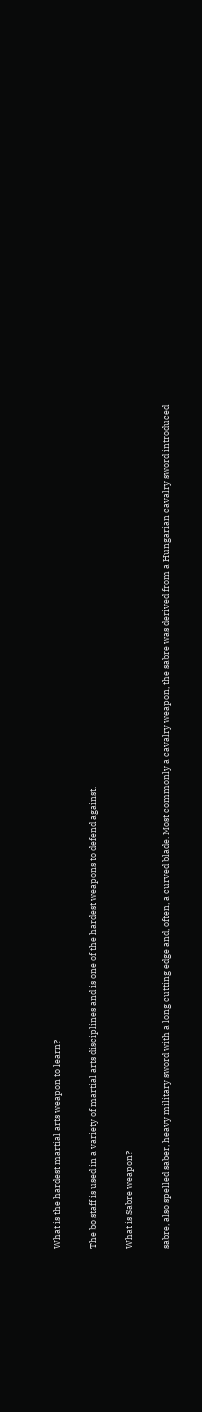What is the hardest martial arts weapon to learn?

The bo staff is used in a variety of martial arts disciplines and is one of the hardest weapons to defend against.

What is Sabre weapon?

sabre, also spelled saber, heavy military sword with a long cutting edge and, often, a curved blade. Most commonly a cavalry weapon, the sabre was derived from a Hungarian cavalry sword introduced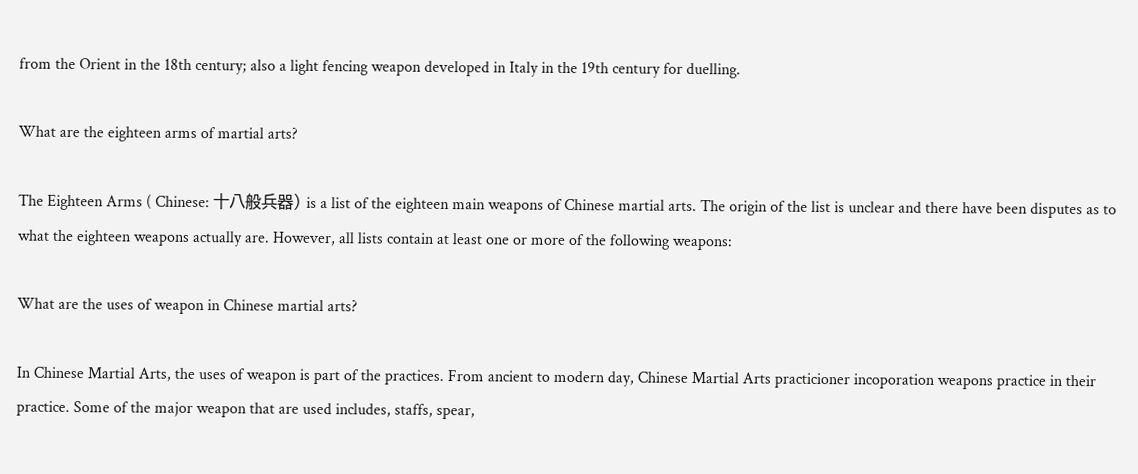from the Orient in the 18th century; also a light fencing weapon developed in Italy in the 19th century for duelling.

What are the eighteen arms of martial arts?

The Eighteen Arms ( Chinese: 十八般兵器) is a list of the eighteen main weapons of Chinese martial arts. The origin of the list is unclear and there have been disputes as to what the eighteen weapons actually are. However, all lists contain at least one or more of the following weapons:

What are the uses of weapon in Chinese martial arts?

In Chinese Martial Arts, the uses of weapon is part of the practices. From ancient to modern day, Chinese Martial Arts practicioner incoporation weapons practice in their practice. Some of the major weapon that are used includes, staffs, spear,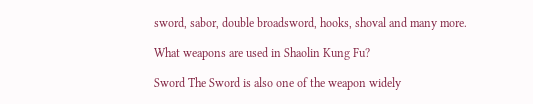sword, sabor, double broadsword, hooks, shoval and many more.

What weapons are used in Shaolin Kung Fu?

Sword The Sword is also one of the weapon widely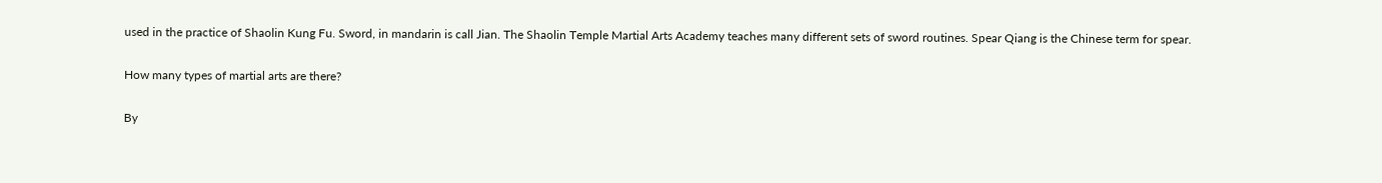used in the practice of Shaolin Kung Fu. Sword, in mandarin is call Jian. The Shaolin Temple Martial Arts Academy teaches many different sets of sword routines. Spear Qiang is the Chinese term for spear.

How many types of martial arts are there?

By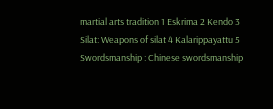martial arts tradition 1 Eskrima 2 Kendo 3 Silat: Weapons of silat 4 Kalarippayattu 5 Swordsmanship : Chinese swordsmanship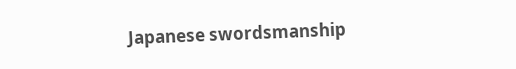Japanese swordsmanship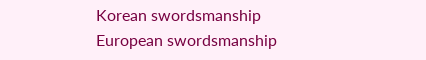Korean swordsmanship European swordsmanship